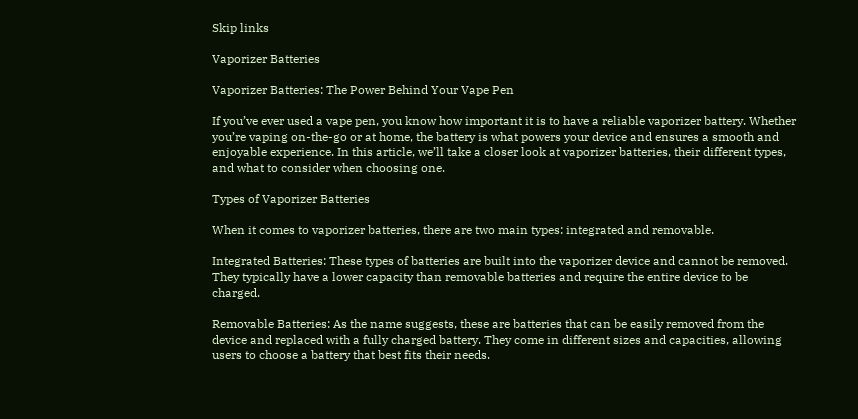Skip links

Vaporizer Batteries

Vaporizer Batteries: The Power Behind Your Vape Pen

If you’ve ever used a vape pen, you know how important it is to have a reliable vaporizer battery. Whether you’re vaping on-the-go or at home, the battery is what powers your device and ensures a smooth and enjoyable experience. In this article, we’ll take a closer look at vaporizer batteries, their different types, and what to consider when choosing one.

Types of Vaporizer Batteries

When it comes to vaporizer batteries, there are two main types: integrated and removable.

Integrated Batteries: These types of batteries are built into the vaporizer device and cannot be removed. They typically have a lower capacity than removable batteries and require the entire device to be charged.

Removable Batteries: As the name suggests, these are batteries that can be easily removed from the device and replaced with a fully charged battery. They come in different sizes and capacities, allowing users to choose a battery that best fits their needs.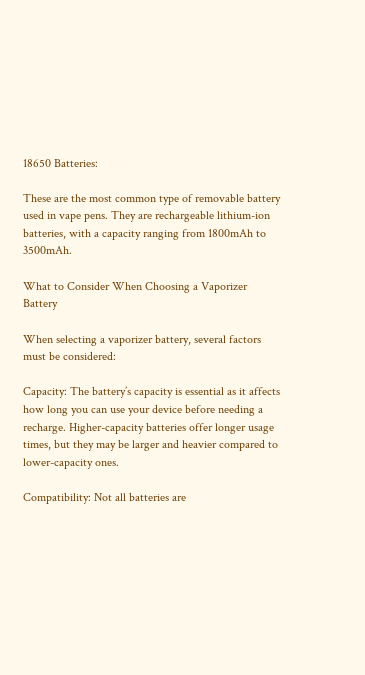18650 Batteries:

These are the most common type of removable battery used in vape pens. They are rechargeable lithium-ion batteries, with a capacity ranging from 1800mAh to 3500mAh.

What to Consider When Choosing a Vaporizer Battery

When selecting a vaporizer battery, several factors must be considered:

Capacity: The battery’s capacity is essential as it affects how long you can use your device before needing a recharge. Higher-capacity batteries offer longer usage times, but they may be larger and heavier compared to lower-capacity ones.

Compatibility: Not all batteries are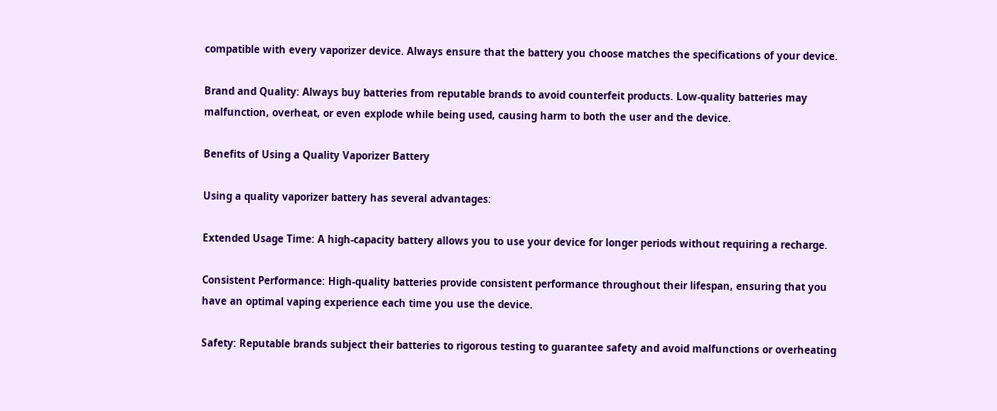compatible with every vaporizer device. Always ensure that the battery you choose matches the specifications of your device.

Brand and Quality: Always buy batteries from reputable brands to avoid counterfeit products. Low-quality batteries may malfunction, overheat, or even explode while being used, causing harm to both the user and the device.

Benefits of Using a Quality Vaporizer Battery

Using a quality vaporizer battery has several advantages:

Extended Usage Time: A high-capacity battery allows you to use your device for longer periods without requiring a recharge.

Consistent Performance: High-quality batteries provide consistent performance throughout their lifespan, ensuring that you have an optimal vaping experience each time you use the device.

Safety: Reputable brands subject their batteries to rigorous testing to guarantee safety and avoid malfunctions or overheating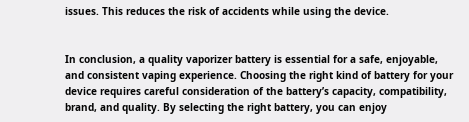issues. This reduces the risk of accidents while using the device.


In conclusion, a quality vaporizer battery is essential for a safe, enjoyable, and consistent vaping experience. Choosing the right kind of battery for your device requires careful consideration of the battery’s capacity, compatibility, brand, and quality. By selecting the right battery, you can enjoy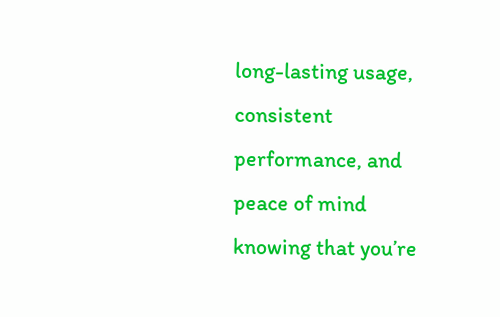long-lasting usage, consistent performance, and peace of mind knowing that you’re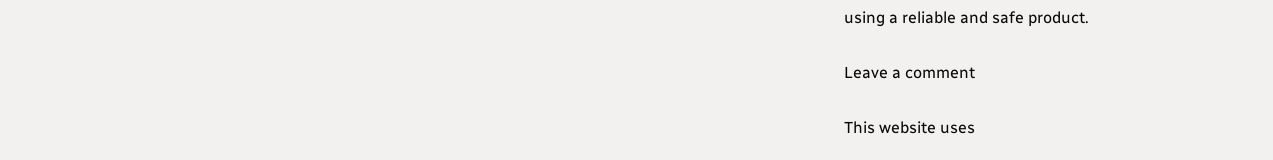using a reliable and safe product.

Leave a comment

This website uses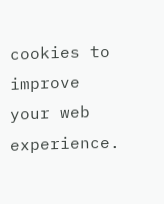cookies to improve your web experience.